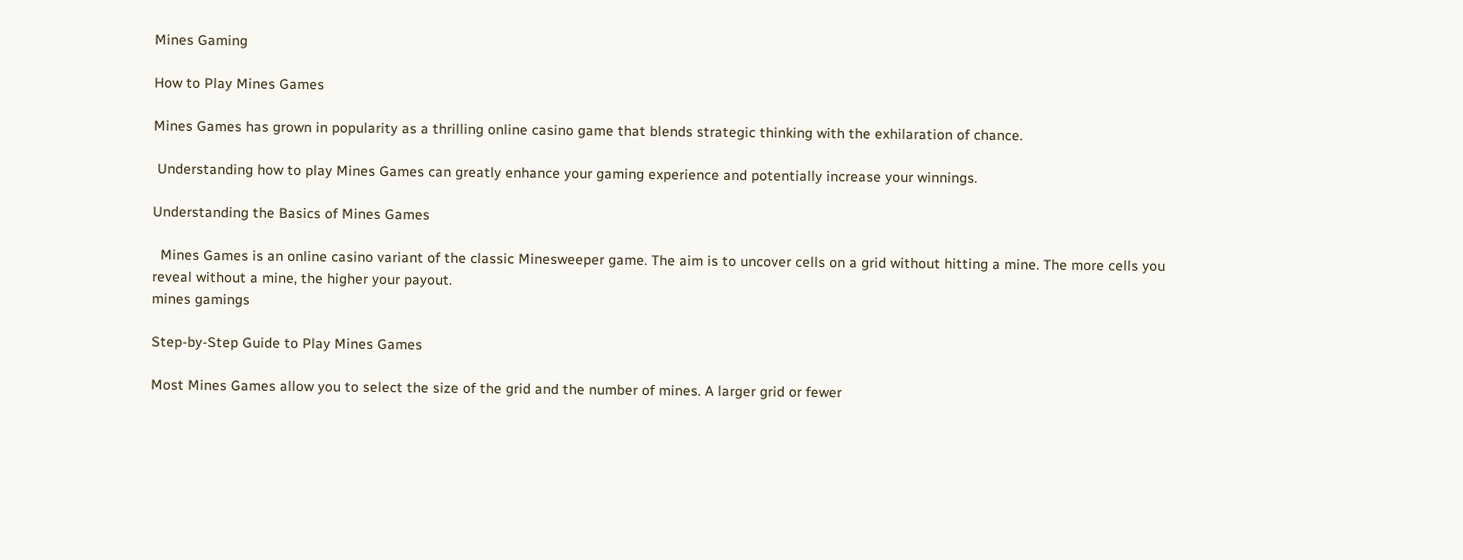Mines Gaming

How to Play Mines Games

Mines Games has grown in popularity as a thrilling online casino game that blends strategic thinking with the exhilaration of chance.

 Understanding how to play Mines Games can greatly enhance your gaming experience and potentially increase your winnings.

Understanding the Basics of Mines Games

  Mines Games is an online casino variant of the classic Minesweeper game. The aim is to uncover cells on a grid without hitting a mine. The more cells you reveal without a mine, the higher your payout.
mines gamings

Step-by-Step Guide to Play Mines Games

Most Mines Games allow you to select the size of the grid and the number of mines. A larger grid or fewer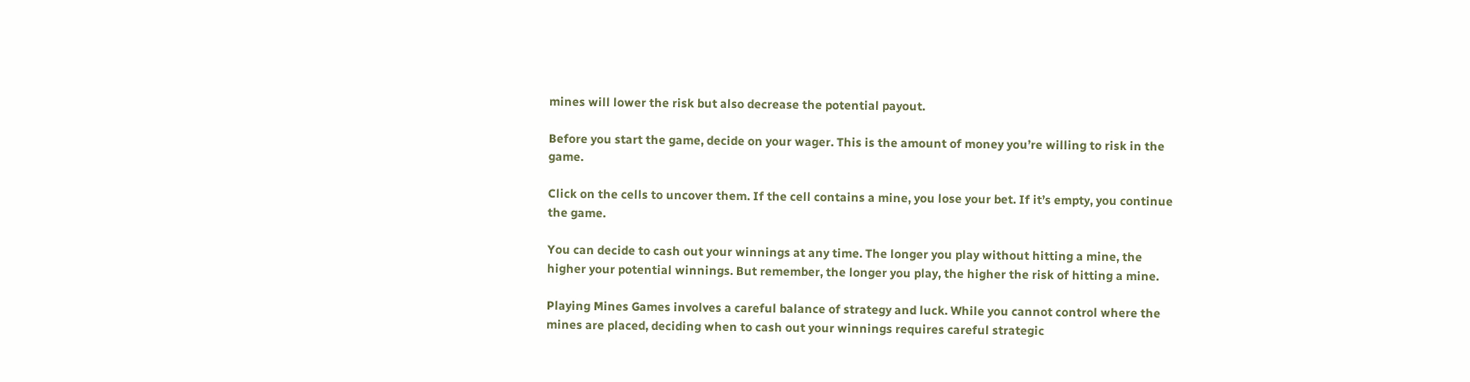mines will lower the risk but also decrease the potential payout.

Before you start the game, decide on your wager. This is the amount of money you’re willing to risk in the game.

Click on the cells to uncover them. If the cell contains a mine, you lose your bet. If it’s empty, you continue the game.

You can decide to cash out your winnings at any time. The longer you play without hitting a mine, the higher your potential winnings. But remember, the longer you play, the higher the risk of hitting a mine.

Playing Mines Games involves a careful balance of strategy and luck. While you cannot control where the mines are placed, deciding when to cash out your winnings requires careful strategic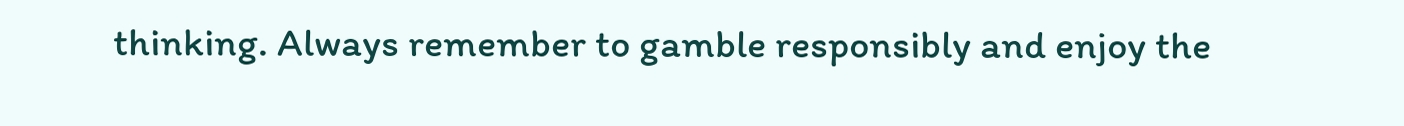thinking. Always remember to gamble responsibly and enjoy the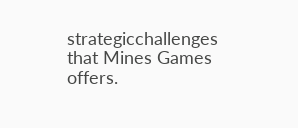strategicchallenges that Mines Games offers.